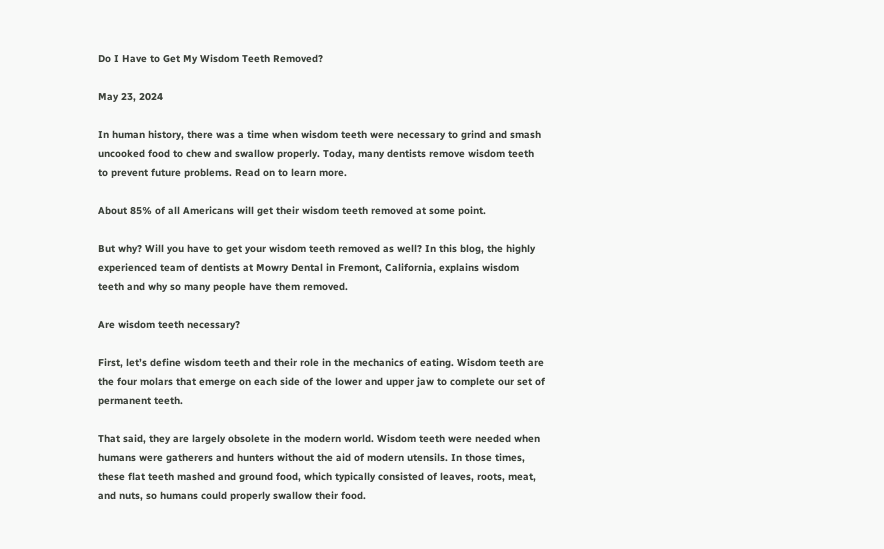Do I Have to Get My Wisdom Teeth Removed?

May 23, 2024

In human history, there was a time when wisdom teeth were necessary to grind and smash uncooked food to chew and swallow properly. Today, many dentists remove wisdom teeth to prevent future problems. Read on to learn more.

About 85% of all Americans will get their wisdom teeth removed at some point.

But why? Will you have to get your wisdom teeth removed as well? In this blog, the highly experienced team of dentists at Mowry Dental in Fremont, California, explains wisdom teeth and why so many people have them removed.

Are wisdom teeth necessary?

First, let’s define wisdom teeth and their role in the mechanics of eating. Wisdom teeth are the four molars that emerge on each side of the lower and upper jaw to complete our set of permanent teeth.

That said, they are largely obsolete in the modern world. Wisdom teeth were needed when humans were gatherers and hunters without the aid of modern utensils. In those times, these flat teeth mashed and ground food, which typically consisted of leaves, roots, meat, and nuts, so humans could properly swallow their food.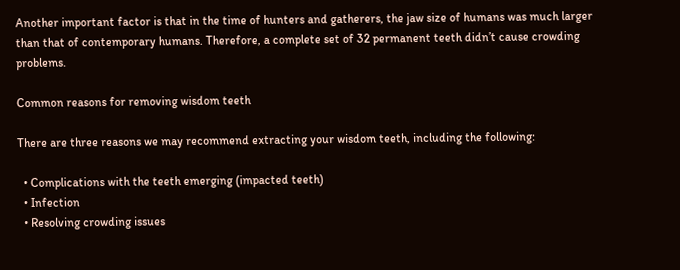Another important factor is that in the time of hunters and gatherers, the jaw size of humans was much larger than that of contemporary humans. Therefore, a complete set of 32 permanent teeth didn’t cause crowding problems.

Common reasons for removing wisdom teeth

There are three reasons we may recommend extracting your wisdom teeth, including the following:

  • Complications with the teeth emerging (impacted teeth)
  • Infection
  • Resolving crowding issues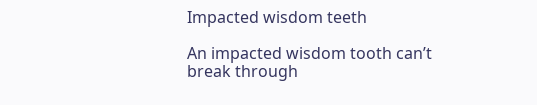Impacted wisdom teeth

An impacted wisdom tooth can’t break through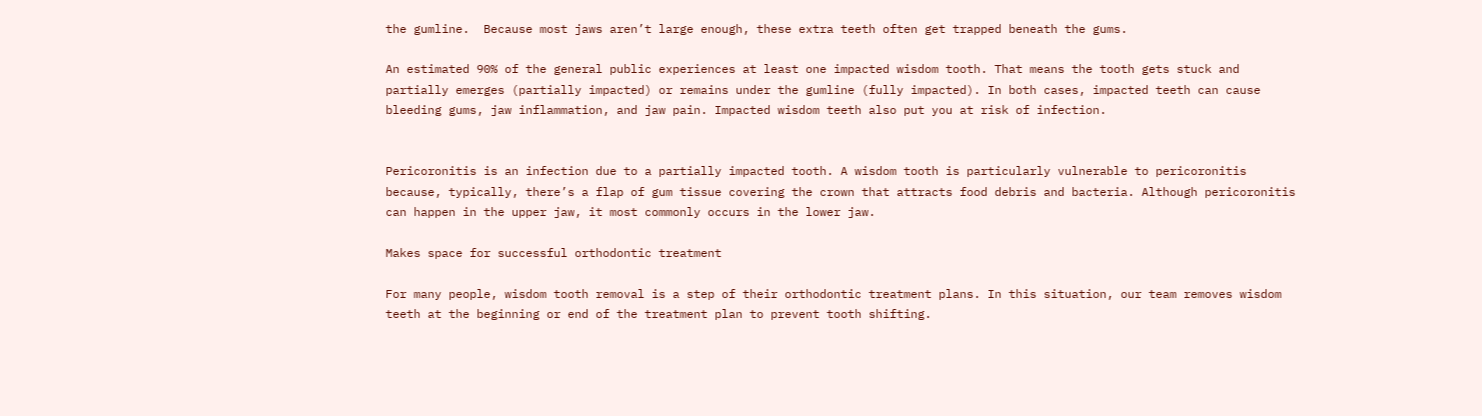the gumline.  Because most jaws aren’t large enough, these extra teeth often get trapped beneath the gums.

An estimated 90% of the general public experiences at least one impacted wisdom tooth. That means the tooth gets stuck and partially emerges (partially impacted) or remains under the gumline (fully impacted). In both cases, impacted teeth can cause bleeding gums, jaw inflammation, and jaw pain. Impacted wisdom teeth also put you at risk of infection.


Pericoronitis is an infection due to a partially impacted tooth. A wisdom tooth is particularly vulnerable to pericoronitis because, typically, there’s a flap of gum tissue covering the crown that attracts food debris and bacteria. Although pericoronitis can happen in the upper jaw, it most commonly occurs in the lower jaw.

Makes space for successful orthodontic treatment

For many people, wisdom tooth removal is a step of their orthodontic treatment plans. In this situation, our team removes wisdom teeth at the beginning or end of the treatment plan to prevent tooth shifting.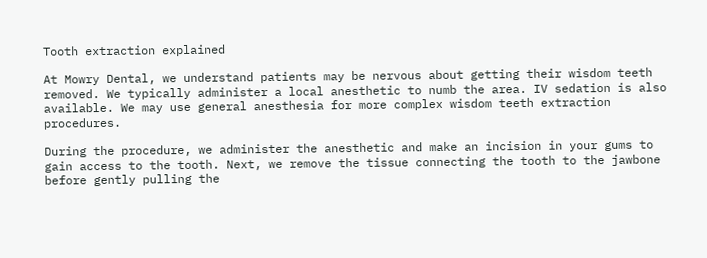Tooth extraction explained

At Mowry Dental, we understand patients may be nervous about getting their wisdom teeth removed. We typically administer a local anesthetic to numb the area. IV sedation is also available. We may use general anesthesia for more complex wisdom teeth extraction procedures.

During the procedure, we administer the anesthetic and make an incision in your gums to gain access to the tooth. Next, we remove the tissue connecting the tooth to the jawbone before gently pulling the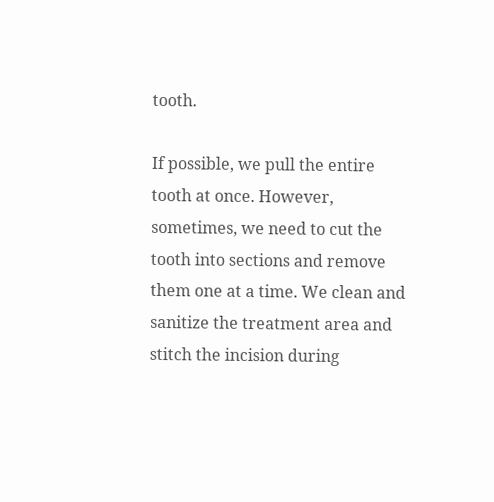tooth.

If possible, we pull the entire tooth at once. However, sometimes, we need to cut the tooth into sections and remove them one at a time. We clean and sanitize the treatment area and stitch the incision during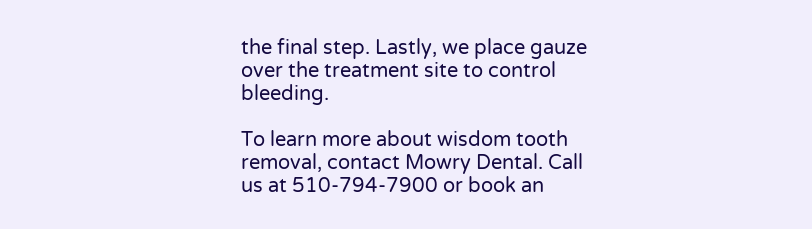the final step. Lastly, we place gauze over the treatment site to control bleeding.

To learn more about wisdom tooth removal, contact Mowry Dental. Call us at 510-794-7900 or book an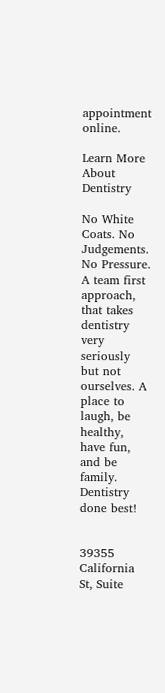appointment online.

Learn More About Dentistry

No White Coats. No Judgements. No Pressure. A team first approach, that takes dentistry very seriously but not ourselves. A place to laugh, be healthy, have fun, and be family. Dentistry done best!


39355 California St, Suite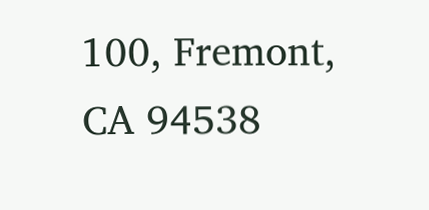100, Fremont, CA 94538